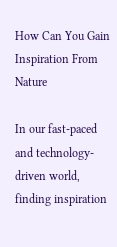How Can You Gain Inspiration From Nature

In our fast-paced and technology-driven world, finding inspiration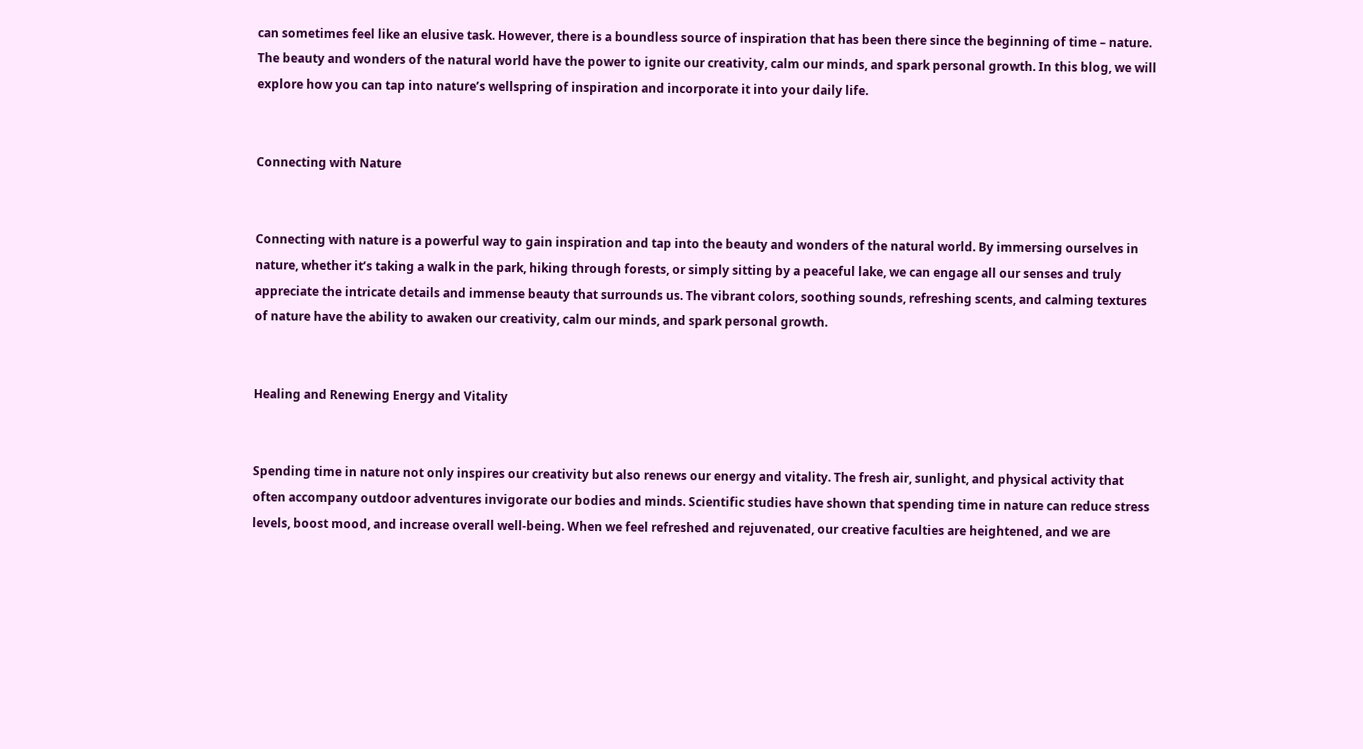can sometimes feel like an elusive task. However, there is a boundless source of inspiration that has been there since the beginning of time – nature. The beauty and wonders of the natural world have the power to ignite our creativity, calm our minds, and spark personal growth. In this blog, we will explore how you can tap into nature’s wellspring of inspiration and incorporate it into your daily life.


Connecting with Nature


Connecting with nature is a powerful way to gain inspiration and tap into the beauty and wonders of the natural world. By immersing ourselves in nature, whether it’s taking a walk in the park, hiking through forests, or simply sitting by a peaceful lake, we can engage all our senses and truly appreciate the intricate details and immense beauty that surrounds us. The vibrant colors, soothing sounds, refreshing scents, and calming textures of nature have the ability to awaken our creativity, calm our minds, and spark personal growth.


Healing and Renewing Energy and Vitality


Spending time in nature not only inspires our creativity but also renews our energy and vitality. The fresh air, sunlight, and physical activity that often accompany outdoor adventures invigorate our bodies and minds. Scientific studies have shown that spending time in nature can reduce stress levels, boost mood, and increase overall well-being. When we feel refreshed and rejuvenated, our creative faculties are heightened, and we are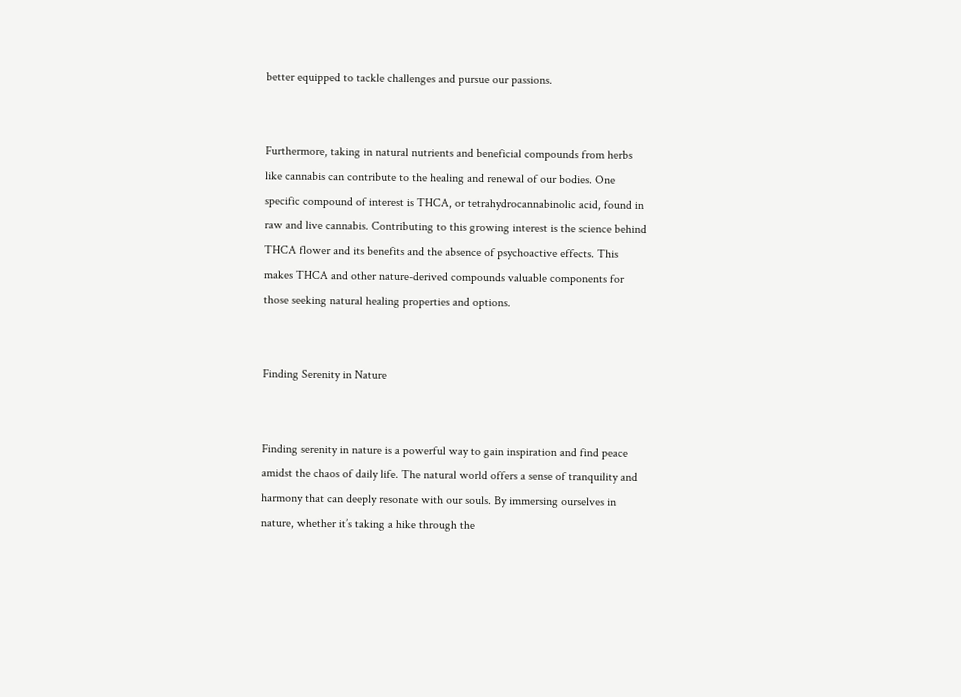better equipped to tackle challenges and pursue our passions.


Furthermore, taking in natural nutrients and beneficial compounds from herbs like cannabis can contribute to the healing and renewal of our bodies. One specific compound of interest is THCA, or tetrahydrocannabinolic acid, found in raw and live cannabis. Contributing to this growing interest is the science behind THCA flower and its benefits and the absence of psychoactive effects. This makes THCA and other nature-derived compounds valuable components for those seeking natural healing properties and options.


Finding Serenity in Nature


Finding serenity in nature is a powerful way to gain inspiration and find peace amidst the chaos of daily life. The natural world offers a sense of tranquility and harmony that can deeply resonate with our souls. By immersing ourselves in nature, whether it’s taking a hike through the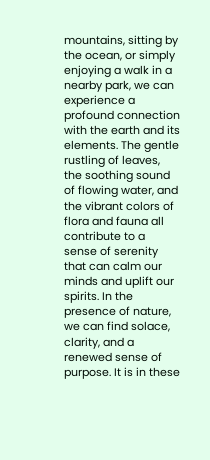mountains, sitting by the ocean, or simply enjoying a walk in a nearby park, we can experience a profound connection with the earth and its elements. The gentle rustling of leaves, the soothing sound of flowing water, and the vibrant colors of flora and fauna all contribute to a sense of serenity that can calm our minds and uplift our spirits. In the presence of nature, we can find solace, clarity, and a renewed sense of purpose. It is in these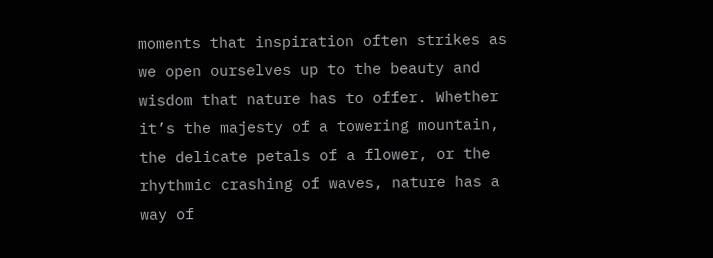moments that inspiration often strikes as we open ourselves up to the beauty and wisdom that nature has to offer. Whether it’s the majesty of a towering mountain, the delicate petals of a flower, or the rhythmic crashing of waves, nature has a way of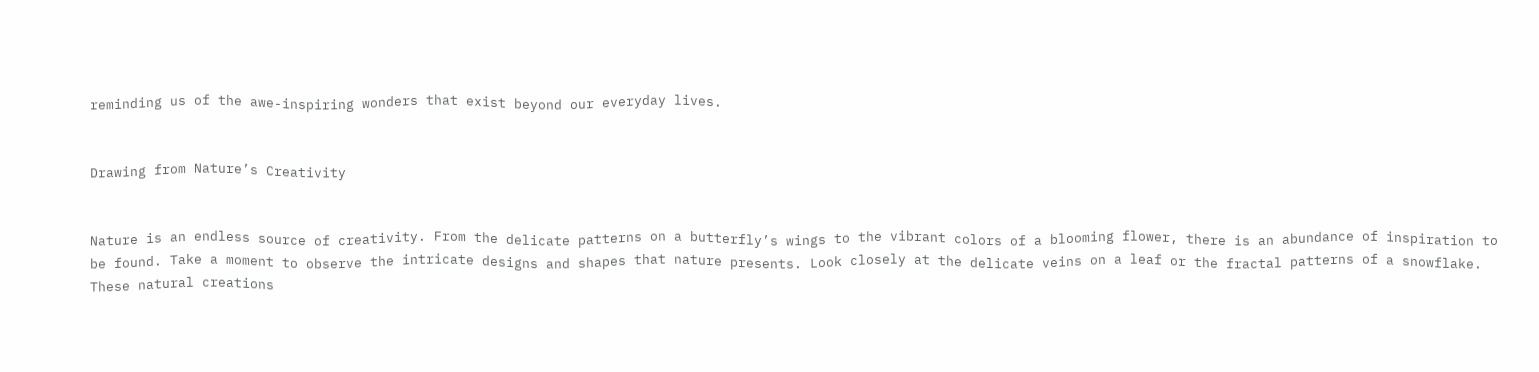reminding us of the awe-inspiring wonders that exist beyond our everyday lives.


Drawing from Nature’s Creativity


Nature is an endless source of creativity. From the delicate patterns on a butterfly’s wings to the vibrant colors of a blooming flower, there is an abundance of inspiration to be found. Take a moment to observe the intricate designs and shapes that nature presents. Look closely at the delicate veins on a leaf or the fractal patterns of a snowflake. These natural creations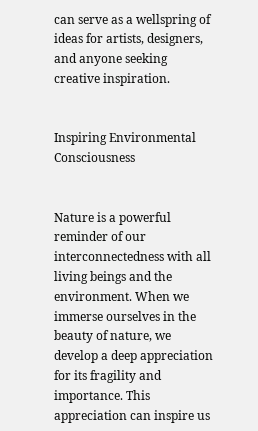can serve as a wellspring of ideas for artists, designers, and anyone seeking creative inspiration.


Inspiring Environmental Consciousness


Nature is a powerful reminder of our interconnectedness with all living beings and the environment. When we immerse ourselves in the beauty of nature, we develop a deep appreciation for its fragility and importance. This appreciation can inspire us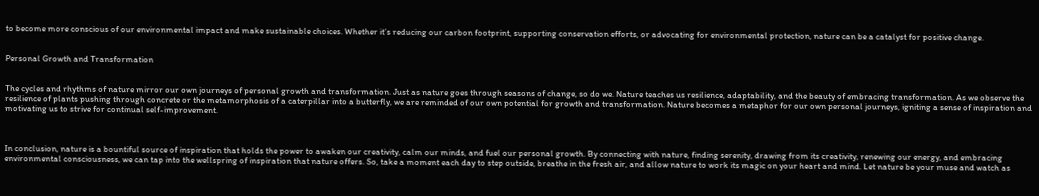to become more conscious of our environmental impact and make sustainable choices. Whether it’s reducing our carbon footprint, supporting conservation efforts, or advocating for environmental protection, nature can be a catalyst for positive change.


Personal Growth and Transformation


The cycles and rhythms of nature mirror our own journeys of personal growth and transformation. Just as nature goes through seasons of change, so do we. Nature teaches us resilience, adaptability, and the beauty of embracing transformation. As we observe the resilience of plants pushing through concrete or the metamorphosis of a caterpillar into a butterfly, we are reminded of our own potential for growth and transformation. Nature becomes a metaphor for our own personal journeys, igniting a sense of inspiration and motivating us to strive for continual self-improvement.



In conclusion, nature is a bountiful source of inspiration that holds the power to awaken our creativity, calm our minds, and fuel our personal growth. By connecting with nature, finding serenity, drawing from its creativity, renewing our energy, and embracing environmental consciousness, we can tap into the wellspring of inspiration that nature offers. So, take a moment each day to step outside, breathe in the fresh air, and allow nature to work its magic on your heart and mind. Let nature be your muse and watch as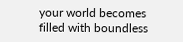your world becomes filled with boundless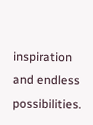inspiration and endless possibilities.